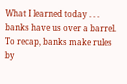What I learned today . . . banks have us over a barrel.  To recap, banks make rules by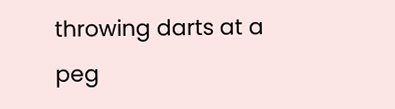throwing darts at a peg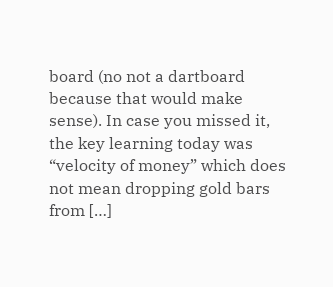board (no not a dartboard because that would make sense). In case you missed it, the key learning today was “velocity of money” which does not mean dropping gold bars from […]